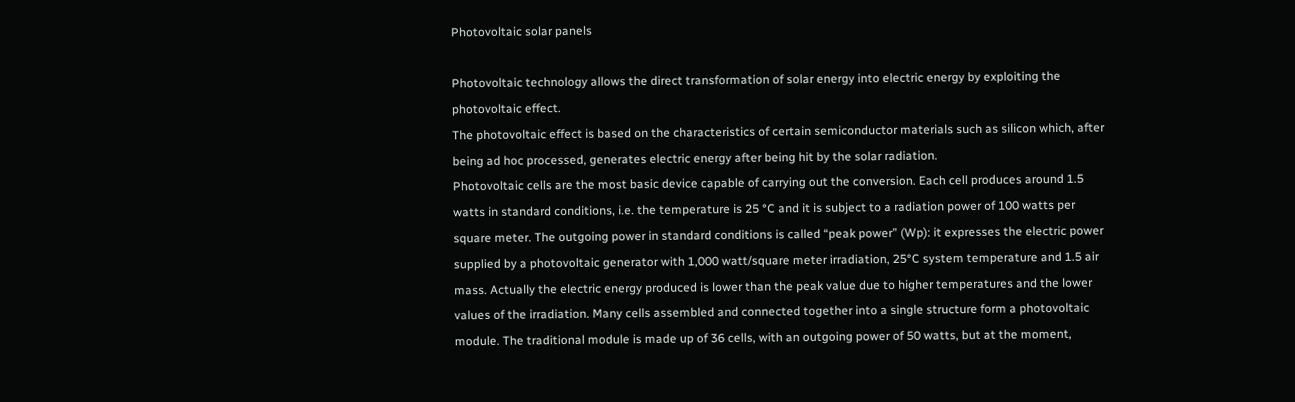Photovoltaic solar panels

Photovoltaic technology allows the direct transformation of solar energy into electric energy by exploiting the photovoltaic effect.
The photovoltaic effect is based on the characteristics of certain semiconductor materials such as silicon which, after being ad hoc processed, generates electric energy after being hit by the solar radiation.
Photovoltaic cells are the most basic device capable of carrying out the conversion. Each cell produces around 1.5 watts in standard conditions, i.e. the temperature is 25 °C and it is subject to a radiation power of 100 watts per square meter. The outgoing power in standard conditions is called “peak power” (Wp): it expresses the electric power supplied by a photovoltaic generator with 1,000 watt/square meter irradiation, 25°C system temperature and 1.5 air mass. Actually the electric energy produced is lower than the peak value due to higher temperatures and the lower values of the irradiation. Many cells assembled and connected together into a single structure form a photovoltaic module. The traditional module is made up of 36 cells, with an outgoing power of 50 watts, but at the moment,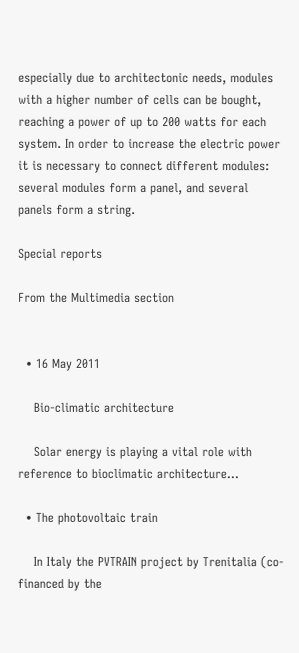especially due to architectonic needs, modules with a higher number of cells can be bought, reaching a power of up to 200 watts for each system. In order to increase the electric power it is necessary to connect different modules: several modules form a panel, and several panels form a string.

Special reports

From the Multimedia section


  • 16 May 2011

    Bio-climatic architecture

    Solar energy is playing a vital role with reference to bioclimatic architecture...

  • The photovoltaic train

    In Italy the PVTRAIN project by Trenitalia (co-financed by the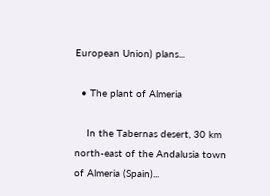European Union) plans...

  • The plant of Almeria

    In the Tabernas desert, 30 km north-east of the Andalusia town of Almeria (Spain)...